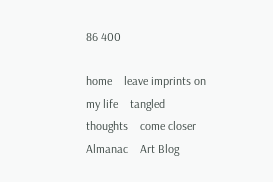86 400

home    leave imprints on my life    tangled thoughts    come closer    Almanac    Art Blog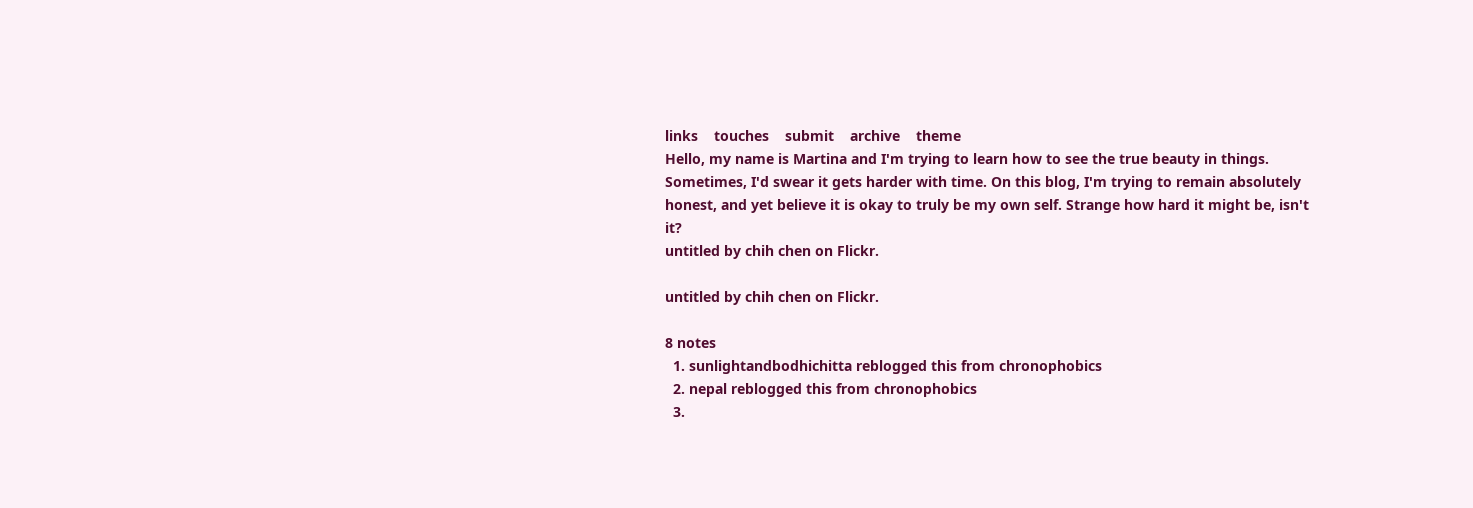links    touches    submit    archive    theme
Hello, my name is Martina and I'm trying to learn how to see the true beauty in things. Sometimes, I'd swear it gets harder with time. On this blog, I'm trying to remain absolutely honest, and yet believe it is okay to truly be my own self. Strange how hard it might be, isn't it?
untitled by chih chen on Flickr.

untitled by chih chen on Flickr.

8 notes
  1. sunlightandbodhichitta reblogged this from chronophobics
  2. nepal reblogged this from chronophobics
  3.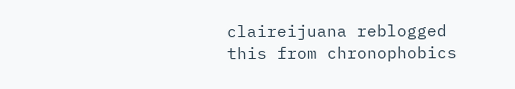claireijuana reblogged this from chronophobics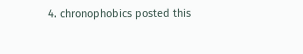4. chronophobics posted this